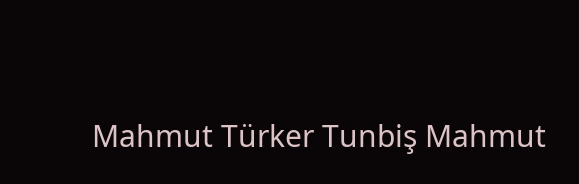Mahmut Türker Tunbiş Mahmut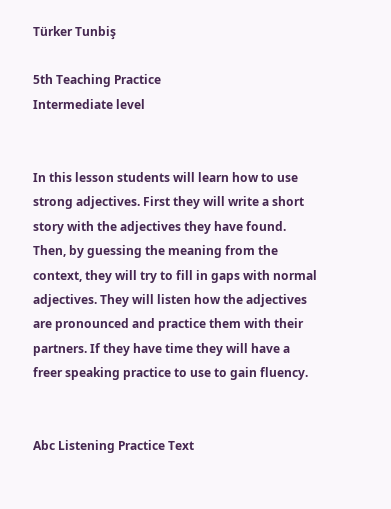Türker Tunbiş

5th Teaching Practice
Intermediate level


In this lesson students will learn how to use strong adjectives. First they will write a short story with the adjectives they have found. Then, by guessing the meaning from the context, they will try to fill in gaps with normal adjectives. They will listen how the adjectives are pronounced and practice them with their partners. If they have time they will have a freer speaking practice to use to gain fluency.


Abc Listening Practice Text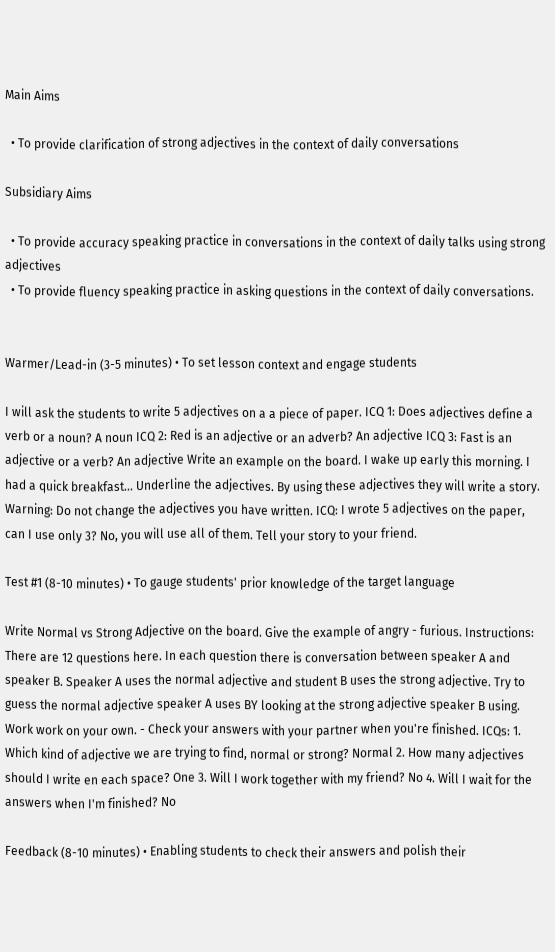Main Aims

  • To provide clarification of strong adjectives in the context of daily conversations

Subsidiary Aims

  • To provide accuracy speaking practice in conversations in the context of daily talks using strong adjectives
  • To provide fluency speaking practice in asking questions in the context of daily conversations.


Warmer/Lead-in (3-5 minutes) • To set lesson context and engage students

I will ask the students to write 5 adjectives on a a piece of paper. ICQ 1: Does adjectives define a verb or a noun? A noun ICQ 2: Red is an adjective or an adverb? An adjective ICQ 3: Fast is an adjective or a verb? An adjective Write an example on the board. I wake up early this morning. I had a quick breakfast... Underline the adjectives. By using these adjectives they will write a story. Warning: Do not change the adjectives you have written. ICQ: I wrote 5 adjectives on the paper, can I use only 3? No, you will use all of them. Tell your story to your friend.

Test #1 (8-10 minutes) • To gauge students' prior knowledge of the target language

Write Normal vs Strong Adjective on the board. Give the example of angry - furious. Instructions: There are 12 questions here. In each question there is conversation between speaker A and speaker B. Speaker A uses the normal adjective and student B uses the strong adjective. Try to guess the normal adjective speaker A uses BY looking at the strong adjective speaker B using. Work work on your own. - Check your answers with your partner when you're finished. ICQs: 1. Which kind of adjective we are trying to find, normal or strong? Normal 2. How many adjectives should I write en each space? One 3. Will I work together with my friend? No 4. Will I wait for the answers when I'm finished? No

Feedback (8-10 minutes) • Enabling students to check their answers and polish their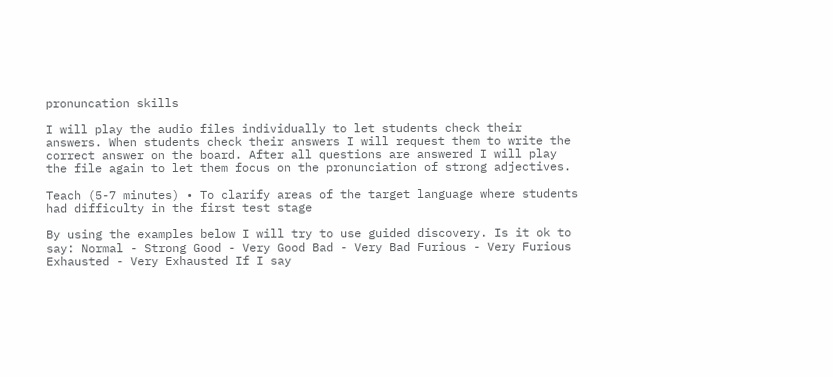pronuncation skills

I will play the audio files individually to let students check their answers. When students check their answers I will request them to write the correct answer on the board. After all questions are answered I will play the file again to let them focus on the pronunciation of strong adjectives.

Teach (5-7 minutes) • To clarify areas of the target language where students had difficulty in the first test stage

By using the examples below I will try to use guided discovery. Is it ok to say: Normal - Strong Good - Very Good Bad - Very Bad Furious - Very Furious Exhausted - Very Exhausted If I say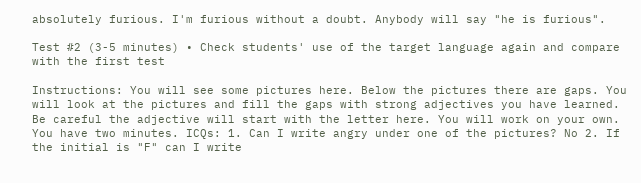absolutely furious. I'm furious without a doubt. Anybody will say "he is furious".

Test #2 (3-5 minutes) • Check students' use of the target language again and compare with the first test

Instructions: You will see some pictures here. Below the pictures there are gaps. You will look at the pictures and fill the gaps with strong adjectives you have learned. Be careful the adjective will start with the letter here. You will work on your own. You have two minutes. ICQs: 1. Can I write angry under one of the pictures? No 2. If the initial is "F" can I write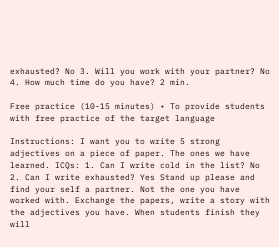exhausted? No 3. Will you work with your partner? No 4. How much time do you have? 2 min.

Free practice (10-15 minutes) • To provide students with free practice of the target language

Instructions: I want you to write 5 strong adjectives on a piece of paper. The ones we have learned. ICQs: 1. Can I write cold in the list? No 2. Can I write exhausted? Yes Stand up please and find your self a partner. Not the one you have worked with. Exchange the papers, write a story with the adjectives you have. When students finish they will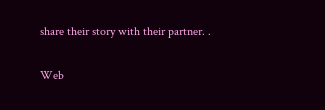share their story with their partner. .

Web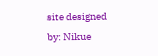site designed by: Nikue